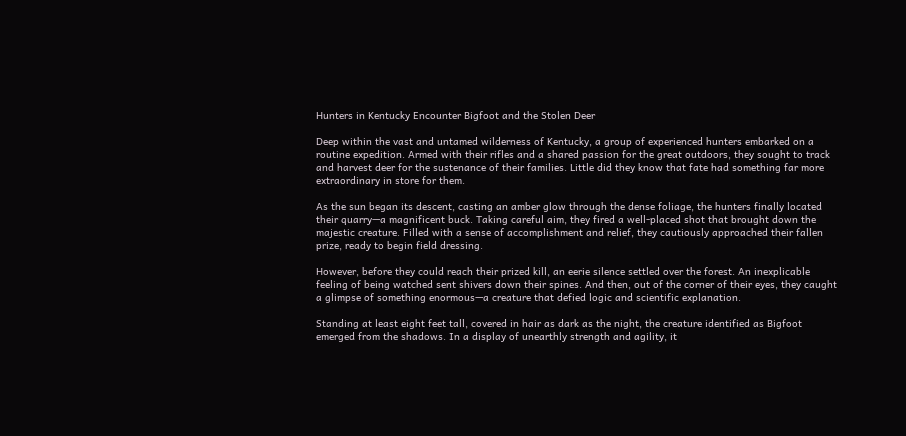Hunters in Kentucky Encounter Bigfoot and the Stolen Deer

Deep within the vast and untamed wilderness of Kentucky, a group of experienced hunters embarked on a routine expedition. Armed with their rifles and a shared passion for the great outdoors, they sought to track and harvest deer for the sustenance of their families. Little did they know that fate had something far more extraordinary in store for them.

As the sun began its descent, casting an amber glow through the dense foliage, the hunters finally located their quarry—a magnificent buck. Taking careful aim, they fired a well-placed shot that brought down the majestic creature. Filled with a sense of accomplishment and relief, they cautiously approached their fallen prize, ready to begin field dressing.

However, before they could reach their prized kill, an eerie silence settled over the forest. An inexplicable feeling of being watched sent shivers down their spines. And then, out of the corner of their eyes, they caught a glimpse of something enormous—a creature that defied logic and scientific explanation.

Standing at least eight feet tall, covered in hair as dark as the night, the creature identified as Bigfoot emerged from the shadows. In a display of unearthly strength and agility, it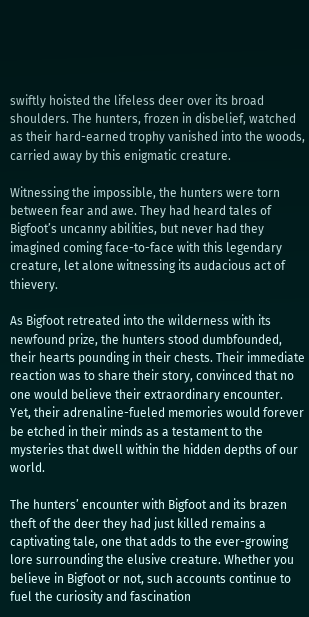swiftly hoisted the lifeless deer over its broad shoulders. The hunters, frozen in disbelief, watched as their hard-earned trophy vanished into the woods, carried away by this enigmatic creature.

Witnessing the impossible, the hunters were torn between fear and awe. They had heard tales of Bigfoot’s uncanny abilities, but never had they imagined coming face-to-face with this legendary creature, let alone witnessing its audacious act of thievery.

As Bigfoot retreated into the wilderness with its newfound prize, the hunters stood dumbfounded, their hearts pounding in their chests. Their immediate reaction was to share their story, convinced that no one would believe their extraordinary encounter. Yet, their adrenaline-fueled memories would forever be etched in their minds as a testament to the mysteries that dwell within the hidden depths of our world.

The hunters’ encounter with Bigfoot and its brazen theft of the deer they had just killed remains a captivating tale, one that adds to the ever-growing lore surrounding the elusive creature. Whether you believe in Bigfoot or not, such accounts continue to fuel the curiosity and fascination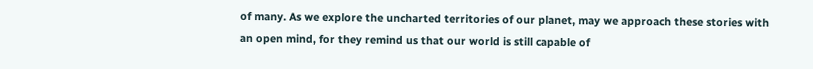of many. As we explore the uncharted territories of our planet, may we approach these stories with an open mind, for they remind us that our world is still capable of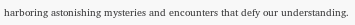harboring astonishing mysteries and encounters that defy our understanding.